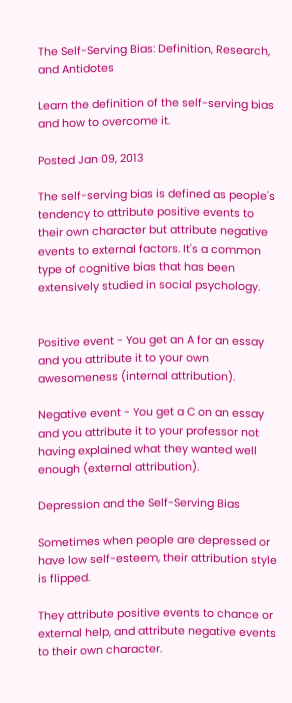The Self-Serving Bias: Definition, Research, and Antidotes

Learn the definition of the self-serving bias and how to overcome it.

Posted Jan 09, 2013

The self-serving bias is defined as people's tendency to attribute positive events to their own character but attribute negative events to external factors. It's a common type of cognitive bias that has been extensively studied in social psychology.


Positive event - You get an A for an essay and you attribute it to your own awesomeness (internal attribution).

Negative event - You get a C on an essay and you attribute it to your professor not having explained what they wanted well enough (external attribution).

Depression and the Self-Serving Bias

Sometimes when people are depressed or have low self-esteem, their attribution style is flipped.

They attribute positive events to chance or external help, and attribute negative events to their own character.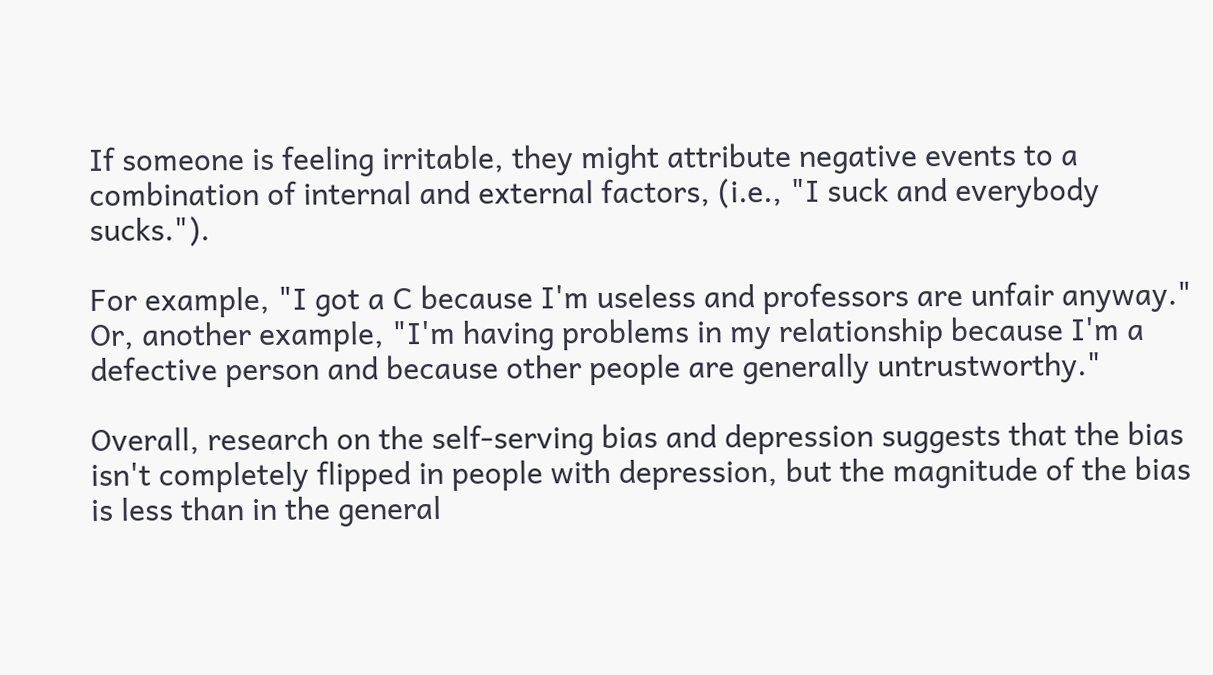If someone is feeling irritable, they might attribute negative events to a combination of internal and external factors, (i.e., "I suck and everybody sucks.").

For example, "I got a C because I'm useless and professors are unfair anyway." Or, another example, "I'm having problems in my relationship because I'm a defective person and because other people are generally untrustworthy."

Overall, research on the self-serving bias and depression suggests that the bias isn't completely flipped in people with depression, but the magnitude of the bias is less than in the general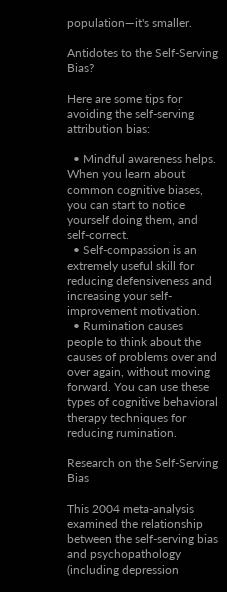population—it's smaller.

Antidotes to the Self-Serving Bias?

Here are some tips for avoiding the self-serving attribution bias:

  • Mindful awareness helps. When you learn about common cognitive biases, you can start to notice yourself doing them, and self-correct.
  • Self-compassion is an extremely useful skill for reducing defensiveness and increasing your self-improvement motivation.
  • Rumination causes people to think about the causes of problems over and over again, without moving forward. You can use these types of cognitive behavioral therapy techniques for reducing rumination.

Research on the Self-Serving Bias

This 2004 meta-analysis examined the relationship between the self-serving bias and psychopathology (including depression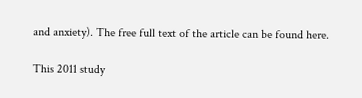and anxiety). The free full text of the article can be found here.

This 2011 study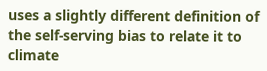uses a slightly different definition of the self-serving bias to relate it to climate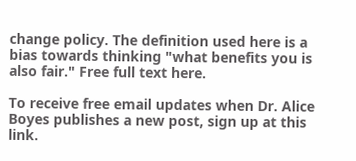change policy. The definition used here is a bias towards thinking "what benefits you is also fair." Free full text here.

To receive free email updates when Dr. Alice Boyes publishes a new post, sign up at this link.